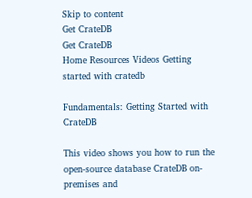Skip to content
Get CrateDB
Get CrateDB
Home Resources Videos Getting started with cratedb

Fundamentals: Getting Started with CrateDB

This video shows you how to run the open-source database CrateDB on-premises and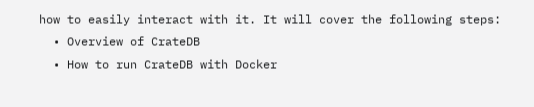how to easily interact with it. It will cover the following steps:
  • Overview of CrateDB
  • How to run CrateDB with Docker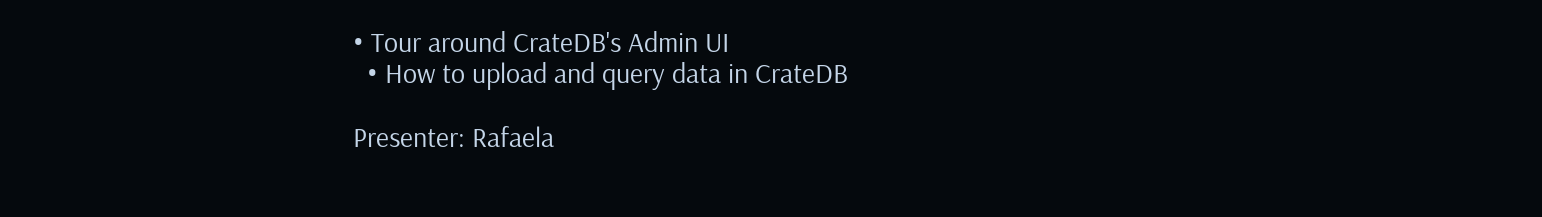• Tour around CrateDB's Admin UI
  • How to upload and query data in CrateDB

Presenter: Rafaela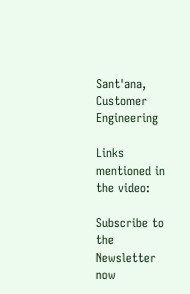Sant'ana, Customer Engineering

Links mentioned in the video:

Subscribe to the Newsletter now